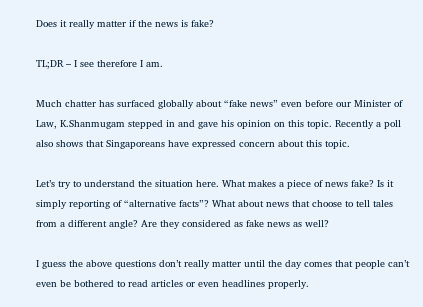Does it really matter if the news is fake?

TL;DR – I see therefore I am.

Much chatter has surfaced globally about “fake news” even before our Minister of Law, K.Shanmugam stepped in and gave his opinion on this topic. Recently a poll also shows that Singaporeans have expressed concern about this topic.

Let’s try to understand the situation here. What makes a piece of news fake? Is it simply reporting of “alternative facts”? What about news that choose to tell tales from a different angle? Are they considered as fake news as well?

I guess the above questions don’t really matter until the day comes that people can’t even be bothered to read articles or even headlines properly.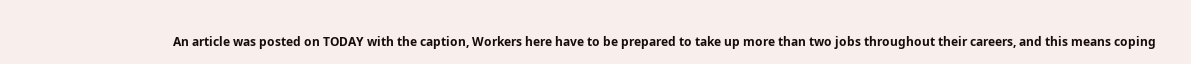An article was posted on TODAY with the caption, Workers here have to be prepared to take up more than two jobs throughout their careers, and this means coping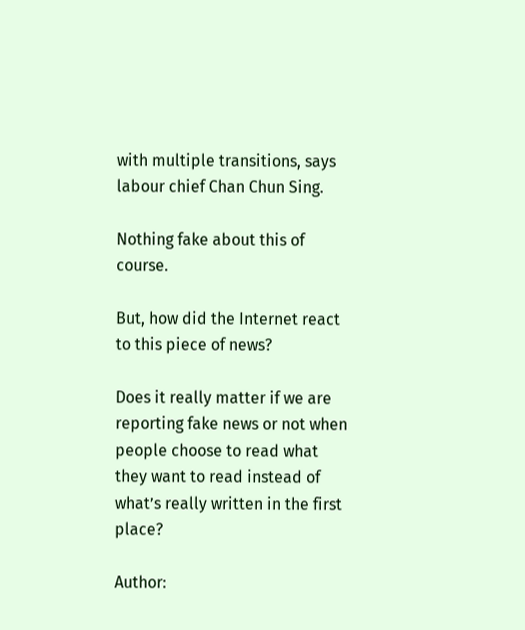with multiple transitions, says labour chief Chan Chun Sing.

Nothing fake about this of course.

But, how did the Internet react to this piece of news?

Does it really matter if we are reporting fake news or not when people choose to read what they want to read instead of what’s really written in the first place?

Author: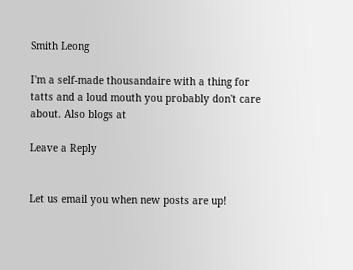Smith Leong

I'm a self-made thousandaire with a thing for tatts and a loud mouth you probably don't care about. Also blogs at

Leave a Reply


Let us email you when new posts are up!